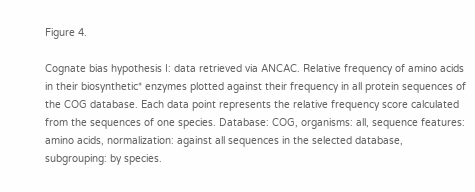Figure 4.

Cognate bias hypothesis I: data retrieved via ANCAC. Relative frequency of amino acids in their biosynthetic* enzymes plotted against their frequency in all protein sequences of the COG database. Each data point represents the relative frequency score calculated from the sequences of one species. Database: COG, organisms: all, sequence features: amino acids, normalization: against all sequences in the selected database, subgrouping: by species.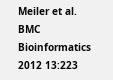Meiler et al. BMC Bioinformatics 2012 13:223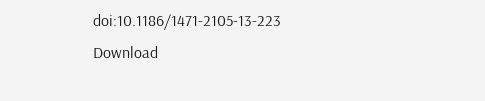doi:10.1186/1471-2105-13-223
Download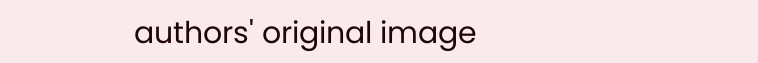authors' original image